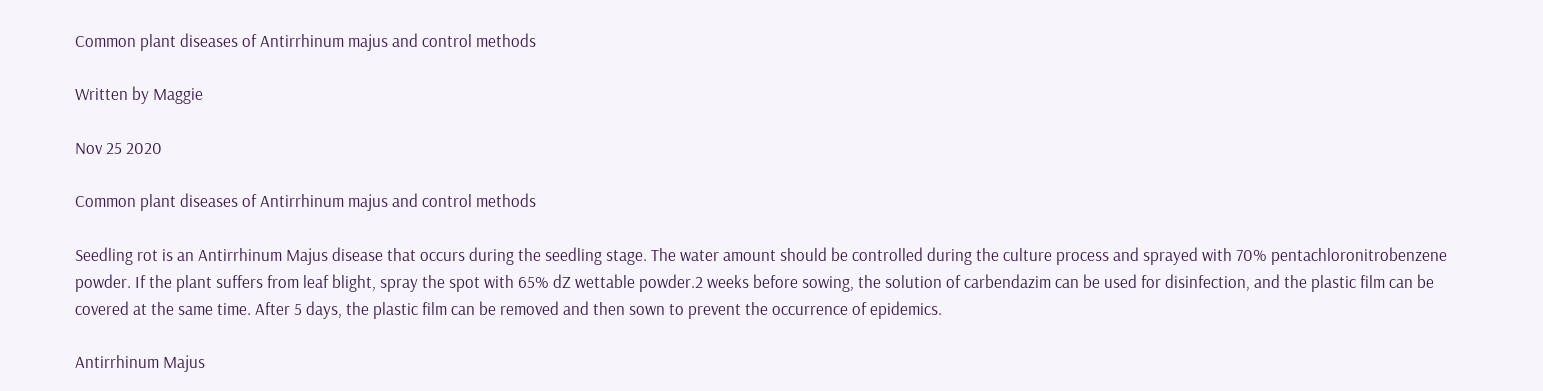Common plant diseases of Antirrhinum majus and control methods

Written by Maggie

Nov 25 2020

Common plant diseases of Antirrhinum majus and control methods

Seedling rot is an Antirrhinum Majus disease that occurs during the seedling stage. The water amount should be controlled during the culture process and sprayed with 70% pentachloronitrobenzene powder. If the plant suffers from leaf blight, spray the spot with 65% dZ wettable powder.2 weeks before sowing, the solution of carbendazim can be used for disinfection, and the plastic film can be covered at the same time. After 5 days, the plastic film can be removed and then sown to prevent the occurrence of epidemics.

Antirrhinum Majus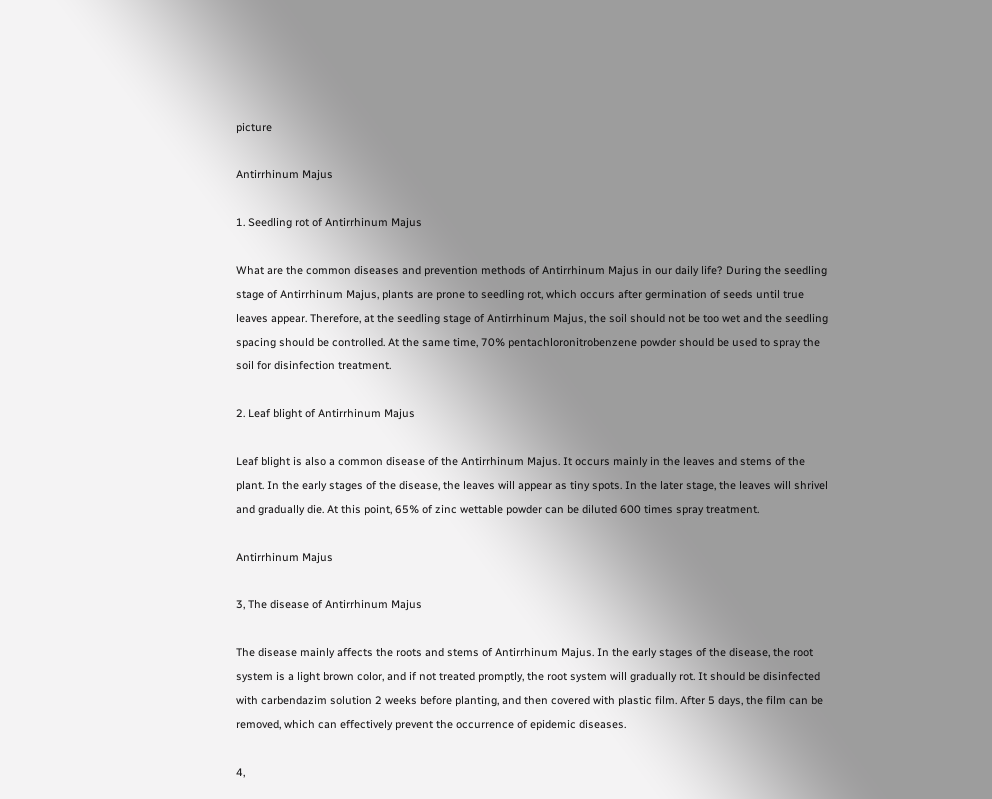picture

Antirrhinum Majus

1. Seedling rot of Antirrhinum Majus

What are the common diseases and prevention methods of Antirrhinum Majus in our daily life? During the seedling stage of Antirrhinum Majus, plants are prone to seedling rot, which occurs after germination of seeds until true leaves appear. Therefore, at the seedling stage of Antirrhinum Majus, the soil should not be too wet and the seedling spacing should be controlled. At the same time, 70% pentachloronitrobenzene powder should be used to spray the soil for disinfection treatment.

2. Leaf blight of Antirrhinum Majus

Leaf blight is also a common disease of the Antirrhinum Majus. It occurs mainly in the leaves and stems of the plant. In the early stages of the disease, the leaves will appear as tiny spots. In the later stage, the leaves will shrivel and gradually die. At this point, 65% of zinc wettable powder can be diluted 600 times spray treatment.

Antirrhinum Majus

3, The disease of Antirrhinum Majus

The disease mainly affects the roots and stems of Antirrhinum Majus. In the early stages of the disease, the root system is a light brown color, and if not treated promptly, the root system will gradually rot. It should be disinfected with carbendazim solution 2 weeks before planting, and then covered with plastic film. After 5 days, the film can be removed, which can effectively prevent the occurrence of epidemic diseases.

4,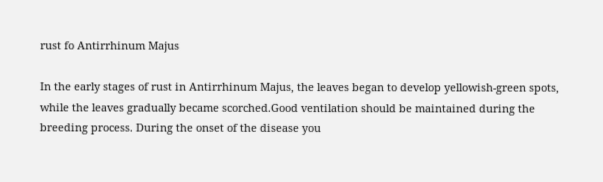rust fo Antirrhinum Majus

In the early stages of rust in Antirrhinum Majus, the leaves began to develop yellowish-green spots, while the leaves gradually became scorched.Good ventilation should be maintained during the breeding process. During the onset of the disease you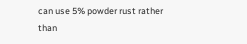can use 5% powder rust rather than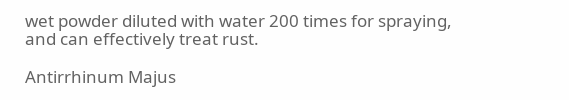wet powder diluted with water 200 times for spraying, and can effectively treat rust.

Antirrhinum Majus